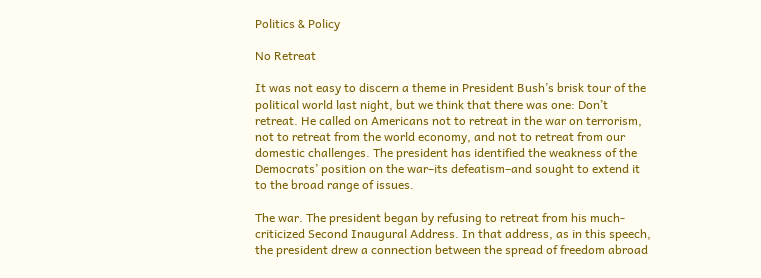Politics & Policy

No Retreat

It was not easy to discern a theme in President Bush’s brisk tour of the political world last night, but we think that there was one: Don’t retreat. He called on Americans not to retreat in the war on terrorism, not to retreat from the world economy, and not to retreat from our domestic challenges. The president has identified the weakness of the Democrats’ position on the war–its defeatism–and sought to extend it to the broad range of issues.

The war. The president began by refusing to retreat from his much-criticized Second Inaugural Address. In that address, as in this speech, the president drew a connection between the spread of freedom abroad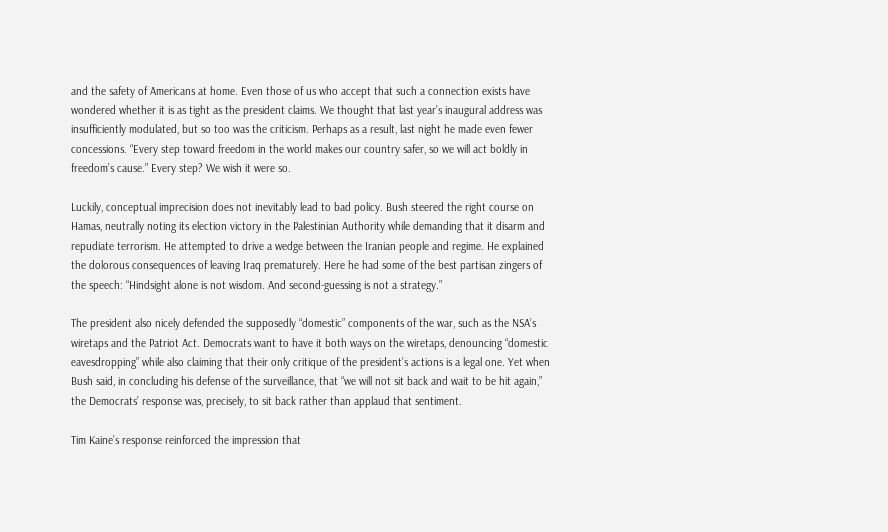and the safety of Americans at home. Even those of us who accept that such a connection exists have wondered whether it is as tight as the president claims. We thought that last year’s inaugural address was insufficiently modulated, but so too was the criticism. Perhaps as a result, last night he made even fewer concessions. “Every step toward freedom in the world makes our country safer, so we will act boldly in freedom’s cause.” Every step? We wish it were so.

Luckily, conceptual imprecision does not inevitably lead to bad policy. Bush steered the right course on Hamas, neutrally noting its election victory in the Palestinian Authority while demanding that it disarm and repudiate terrorism. He attempted to drive a wedge between the Iranian people and regime. He explained the dolorous consequences of leaving Iraq prematurely. Here he had some of the best partisan zingers of the speech: “Hindsight alone is not wisdom. And second-guessing is not a strategy.”

The president also nicely defended the supposedly “domestic” components of the war, such as the NSA’s wiretaps and the Patriot Act. Democrats want to have it both ways on the wiretaps, denouncing “domestic eavesdropping” while also claiming that their only critique of the president’s actions is a legal one. Yet when Bush said, in concluding his defense of the surveillance, that “we will not sit back and wait to be hit again,” the Democrats’ response was, precisely, to sit back rather than applaud that sentiment.

Tim Kaine’s response reinforced the impression that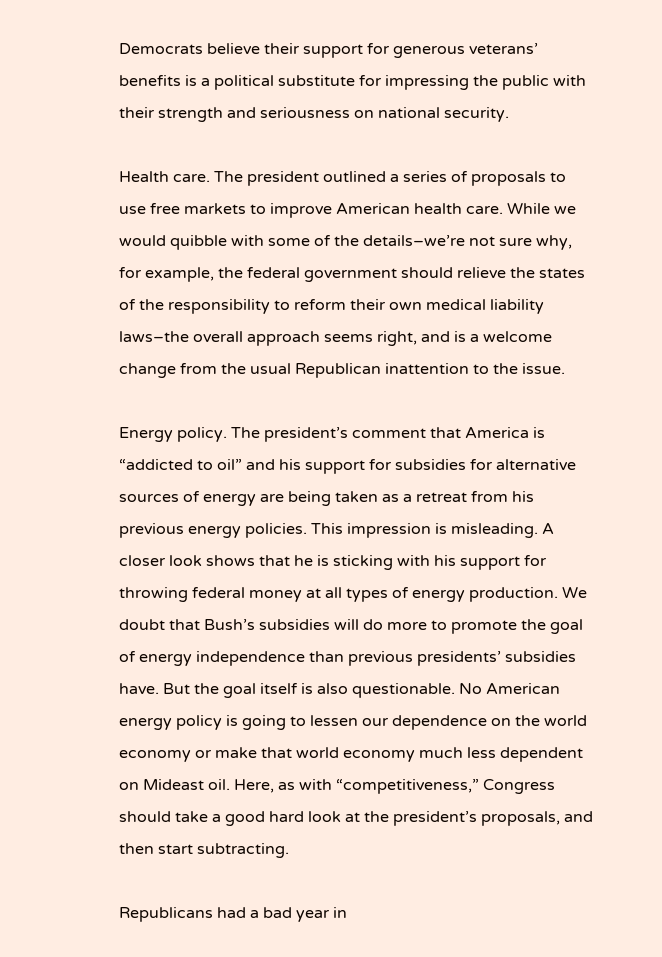Democrats believe their support for generous veterans’ benefits is a political substitute for impressing the public with their strength and seriousness on national security.

Health care. The president outlined a series of proposals to use free markets to improve American health care. While we would quibble with some of the details–we’re not sure why, for example, the federal government should relieve the states of the responsibility to reform their own medical liability laws–the overall approach seems right, and is a welcome change from the usual Republican inattention to the issue.

Energy policy. The president’s comment that America is “addicted to oil” and his support for subsidies for alternative sources of energy are being taken as a retreat from his previous energy policies. This impression is misleading. A closer look shows that he is sticking with his support for throwing federal money at all types of energy production. We doubt that Bush’s subsidies will do more to promote the goal of energy independence than previous presidents’ subsidies have. But the goal itself is also questionable. No American energy policy is going to lessen our dependence on the world economy or make that world economy much less dependent on Mideast oil. Here, as with “competitiveness,” Congress should take a good hard look at the president’s proposals, and then start subtracting.

Republicans had a bad year in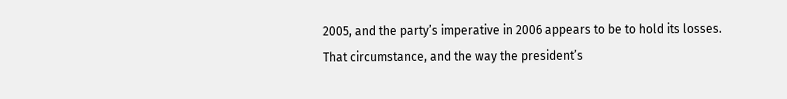2005, and the party’s imperative in 2006 appears to be to hold its losses. That circumstance, and the way the president’s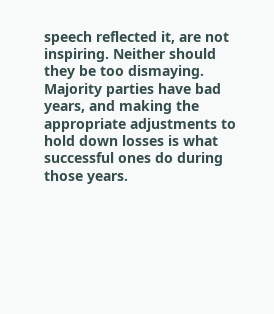speech reflected it, are not inspiring. Neither should they be too dismaying. Majority parties have bad years, and making the appropriate adjustments to hold down losses is what successful ones do during those years.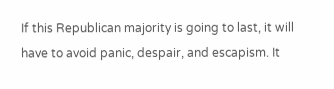If this Republican majority is going to last, it will have to avoid panic, despair, and escapism. It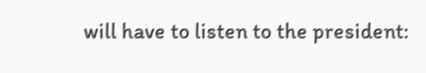will have to listen to the president: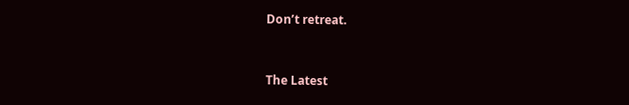Don’t retreat.


The Latest